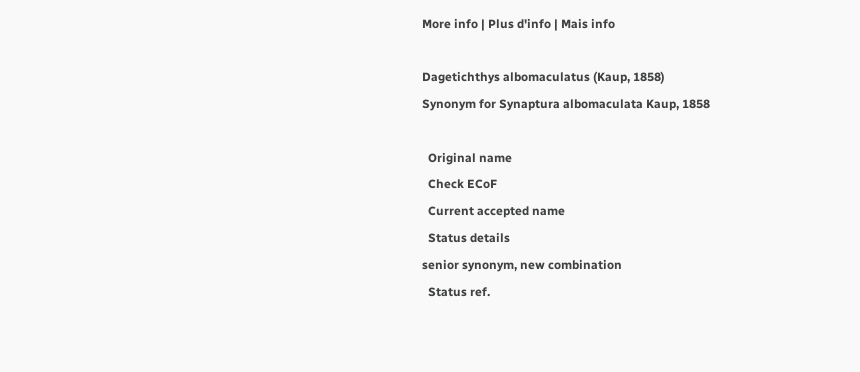More info | Plus d'info | Mais info

Dagetichthys albomaculatus (Kaup, 1858)
Synonym for Synaptura albomaculata Kaup, 1858

  Original name
  Check ECoF
  Current accepted name
  Status details
senior synonym, new combination
  Status ref.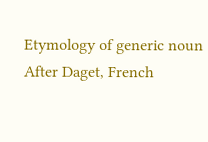Etymology of generic noun
After Daget, French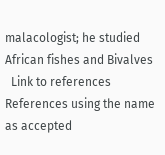malacologist; he studied African fishes and Bivalves
  Link to references
References using the name as accepted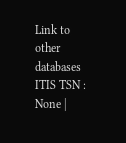Link to other databases
ITIS TSN : None |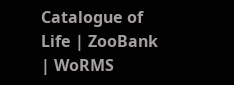Catalogue of Life | ZooBank | WoRMS